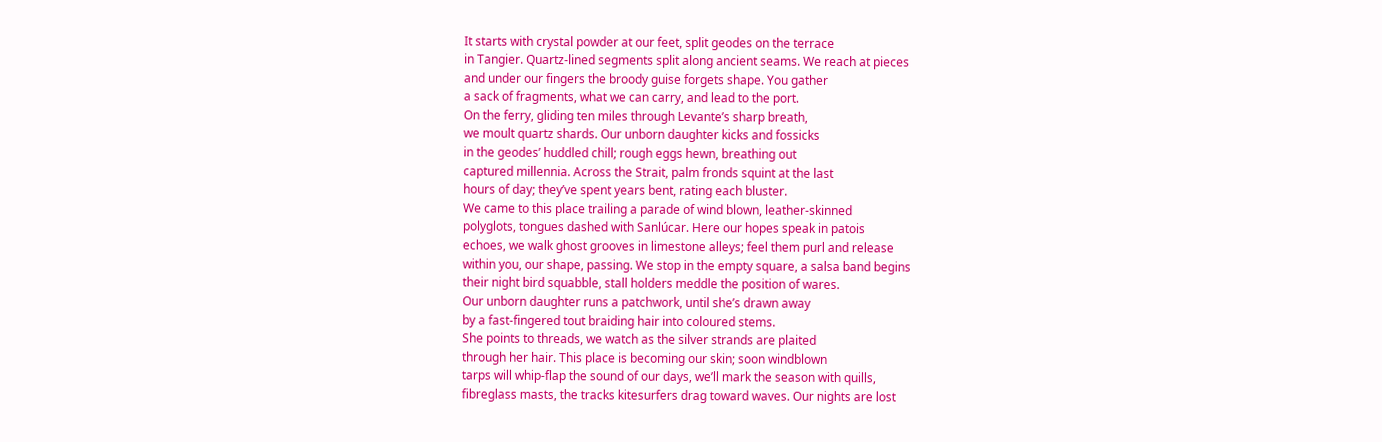It starts with crystal powder at our feet, split geodes on the terrace
in Tangier. Quartz-lined segments split along ancient seams. We reach at pieces
and under our fingers the broody guise forgets shape. You gather
a sack of fragments, what we can carry, and lead to the port.
On the ferry, gliding ten miles through Levante’s sharp breath,
we moult quartz shards. Our unborn daughter kicks and fossicks
in the geodes’ huddled chill; rough eggs hewn, breathing out
captured millennia. Across the Strait, palm fronds squint at the last
hours of day; they’ve spent years bent, rating each bluster.
We came to this place trailing a parade of wind blown, leather-skinned
polyglots, tongues dashed with Sanlúcar. Here our hopes speak in patois
echoes, we walk ghost grooves in limestone alleys; feel them purl and release
within you, our shape, passing. We stop in the empty square, a salsa band begins
their night bird squabble, stall holders meddle the position of wares.
Our unborn daughter runs a patchwork, until she’s drawn away
by a fast-fingered tout braiding hair into coloured stems.
She points to threads, we watch as the silver strands are plaited
through her hair. This place is becoming our skin; soon windblown
tarps will whip-flap the sound of our days, we’ll mark the season with quills,
fibreglass masts, the tracks kitesurfers drag toward waves. Our nights are lost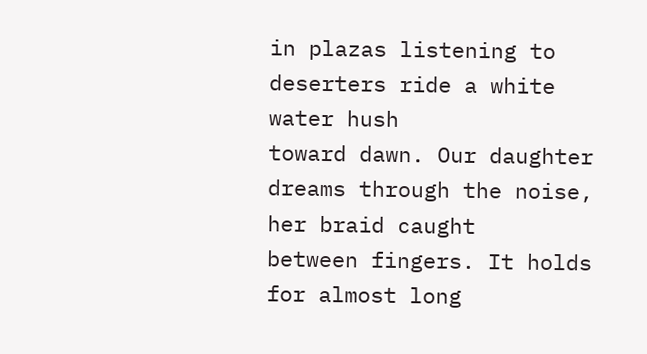in plazas listening to deserters ride a white water hush
toward dawn. Our daughter dreams through the noise, her braid caught
between fingers. It holds for almost long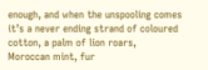enough, and when the unspooling comes
it’s a never ending strand of coloured cotton, a palm of lion roars,
Moroccan mint, fur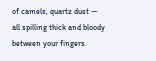of camels, quartz dust —
all spilling thick and bloody between your fingers.